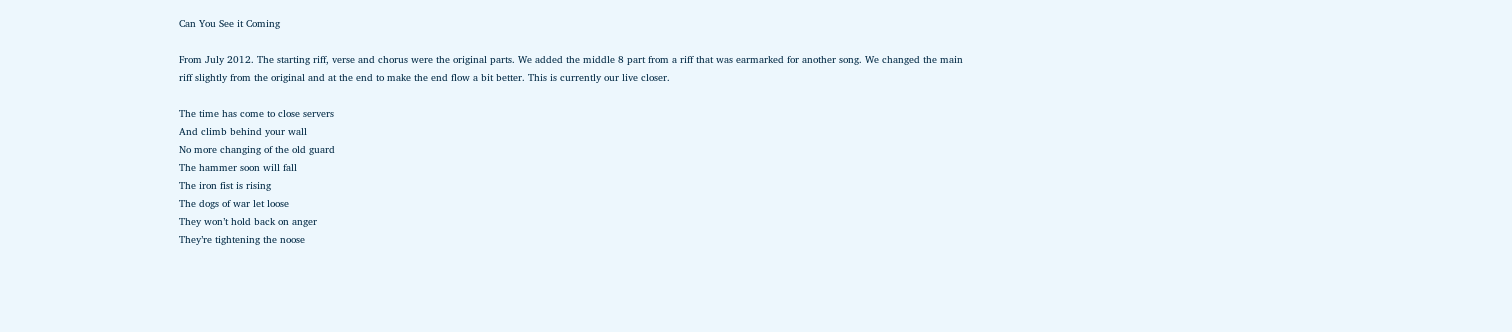Can You See it Coming

From July 2012. The starting riff, verse and chorus were the original parts. We added the middle 8 part from a riff that was earmarked for another song. We changed the main riff slightly from the original and at the end to make the end flow a bit better. This is currently our live closer.

The time has come to close servers
And climb behind your wall
No more changing of the old guard
The hammer soon will fall
The iron fist is rising
The dogs of war let loose
They won’t hold back on anger
They’re tightening the noose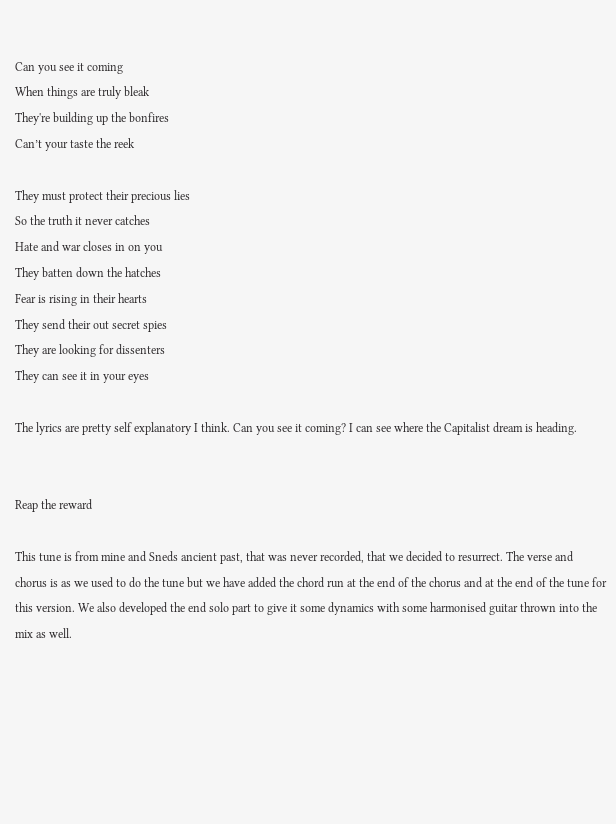Can you see it coming
When things are truly bleak
They're building up the bonfires
Can’t your taste the reek

They must protect their precious lies
So the truth it never catches
Hate and war closes in on you
They batten down the hatches
Fear is rising in their hearts
They send their out secret spies
They are looking for dissenters
They can see it in your eyes

The lyrics are pretty self explanatory I think. Can you see it coming? I can see where the Capitalist dream is heading.


Reap the reward

This tune is from mine and Sneds ancient past, that was never recorded, that we decided to resurrect. The verse and chorus is as we used to do the tune but we have added the chord run at the end of the chorus and at the end of the tune for this version. We also developed the end solo part to give it some dynamics with some harmonised guitar thrown into the mix as well.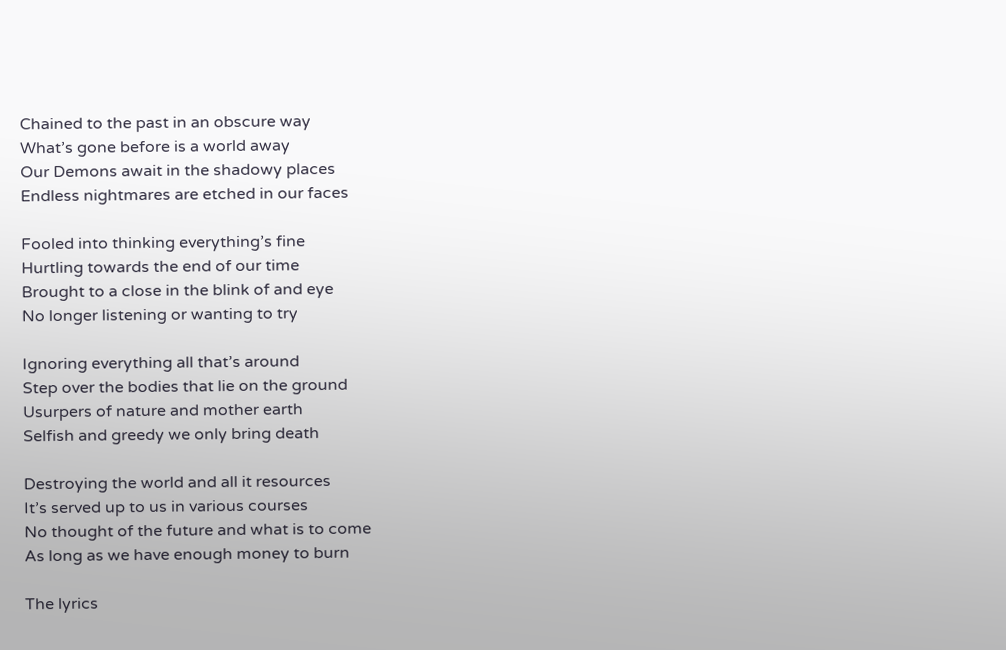Chained to the past in an obscure way
What’s gone before is a world away
Our Demons await in the shadowy places
Endless nightmares are etched in our faces

Fooled into thinking everything’s fine
Hurtling towards the end of our time
Brought to a close in the blink of and eye
No longer listening or wanting to try

Ignoring everything all that’s around
Step over the bodies that lie on the ground
Usurpers of nature and mother earth
Selfish and greedy we only bring death

Destroying the world and all it resources
It’s served up to us in various courses
No thought of the future and what is to come
As long as we have enough money to burn

The lyrics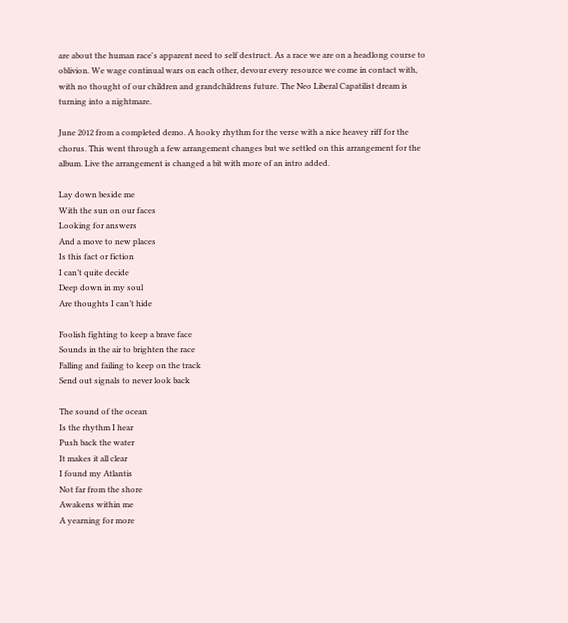are about the human race's apparent need to self destruct. As a race we are on a headlong course to oblivion. We wage continual wars on each other, devour every resource we come in contact with, with no thought of our children and grandchildrens future. The Neo Liberal Capatilist dream is turning into a nightmare.

June 2012 from a completed demo. A hooky rhythm for the verse with a nice heavey riff for the chorus. This went through a few arrangement changes but we settled on this arrangement for the album. Live the arrangement is changed a bit with more of an intro added.

Lay down beside me
With the sun on our faces
Looking for answers
And a move to new places
Is this fact or fiction
I can’t quite decide
Deep down in my soul
Are thoughts I can’t hide

Foolish fighting to keep a brave face
Sounds in the air to brighten the race
Falling and failing to keep on the track
Send out signals to never look back

The sound of the ocean
Is the rhythm I hear
Push back the water
It makes it all clear
I found my Atlantis
Not far from the shore
Awakens within me
A yearning for more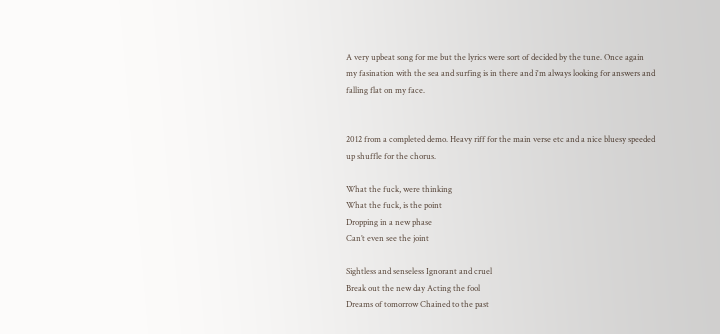A very upbeat song for me but the lyrics were sort of decided by the tune. Once again my fasination with the sea and surfing is in there and i'm always looking for answers and falling flat on my face.


2012 from a completed demo. Heavy riff for the main verse etc and a nice bluesy speeded up shuffle for the chorus.

What the fuck, were thinking
What the fuck, is the point
Dropping in a new phase
Can’t even see the joint

Sightless and senseless Ignorant and cruel
Break out the new day Acting the fool
Dreams of tomorrow Chained to the past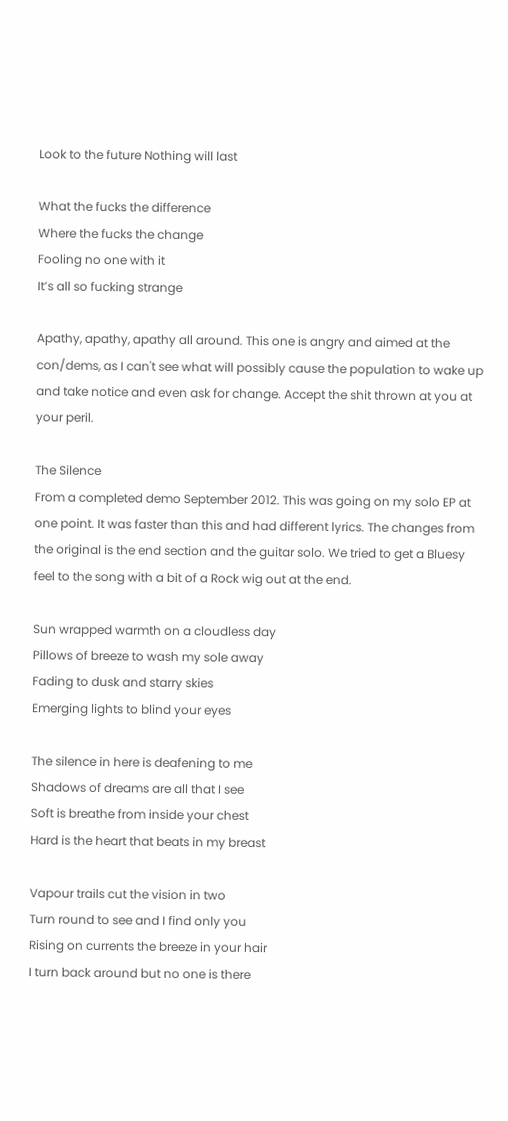Look to the future Nothing will last

What the fucks the difference
Where the fucks the change
Fooling no one with it
It’s all so fucking strange

Apathy, apathy, apathy all around. This one is angry and aimed at the con/dems, as I can't see what will possibly cause the population to wake up and take notice and even ask for change. Accept the shit thrown at you at your peril.

The Silence
From a completed demo September 2012. This was going on my solo EP at one point. It was faster than this and had different lyrics. The changes from the original is the end section and the guitar solo. We tried to get a Bluesy feel to the song with a bit of a Rock wig out at the end.

Sun wrapped warmth on a cloudless day
Pillows of breeze to wash my sole away
Fading to dusk and starry skies
Emerging lights to blind your eyes

The silence in here is deafening to me
Shadows of dreams are all that I see
Soft is breathe from inside your chest
Hard is the heart that beats in my breast

Vapour trails cut the vision in two
Turn round to see and I find only you
Rising on currents the breeze in your hair
I turn back around but no one is there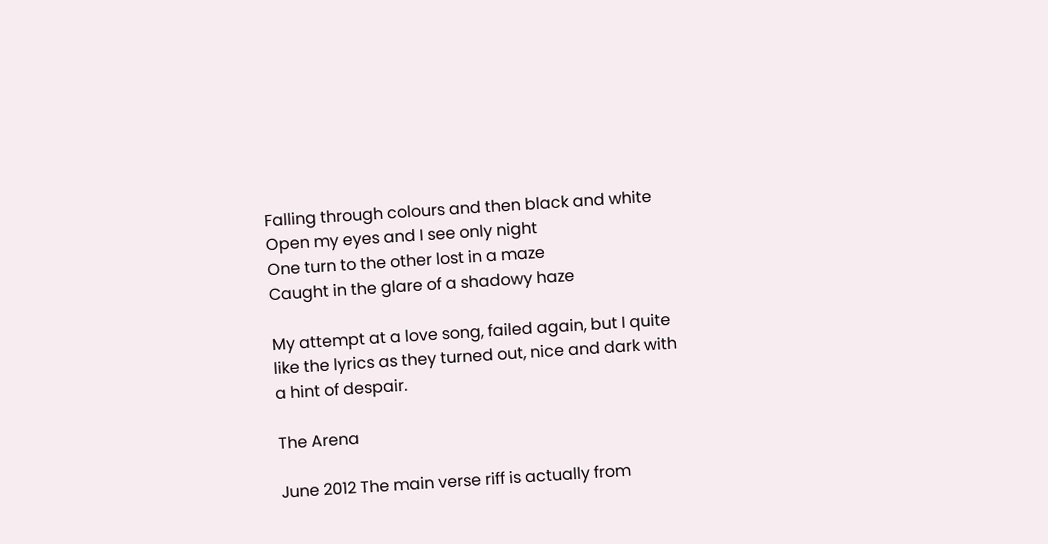Falling through colours and then black and white
Open my eyes and I see only night
One turn to the other lost in a maze
Caught in the glare of a shadowy haze

My attempt at a love song, failed again, but I quite like the lyrics as they turned out, nice and dark with a hint of despair.

The Arena

June 2012 The main verse riff is actually from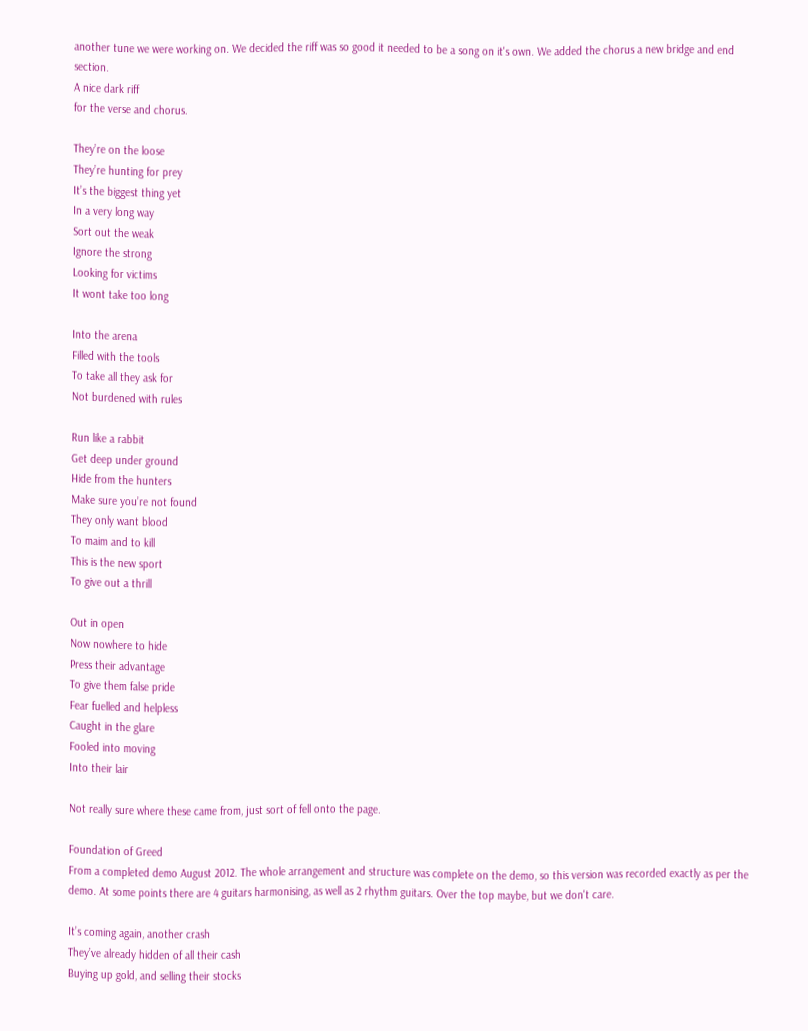another tune we were working on. We decided the riff was so good it needed to be a song on it's own. We added the chorus a new bridge and end section.
A nice dark riff
for the verse and chorus.

They’re on the loose
They’re hunting for prey
It’s the biggest thing yet
In a very long way
Sort out the weak
Ignore the strong
Looking for victims
It wont take too long

Into the arena
Filled with the tools
To take all they ask for
Not burdened with rules

Run like a rabbit
Get deep under ground
Hide from the hunters
Make sure you’re not found
They only want blood
To maim and to kill
This is the new sport
To give out a thrill

Out in open
Now nowhere to hide
Press their advantage
To give them false pride
Fear fuelled and helpless
Caught in the glare
Fooled into moving
Into their lair

Not really sure where these came from, just sort of fell onto the page.

Foundation of Greed
From a completed demo August 2012. The whole arrangement and structure was complete on the demo, so this version was recorded exactly as per the demo. At some points there are 4 guitars harmonising, as well as 2 rhythm guitars. Over the top maybe, but we don't care.

It’s coming again, another crash
They’ve already hidden of all their cash
Buying up gold, and selling their stocks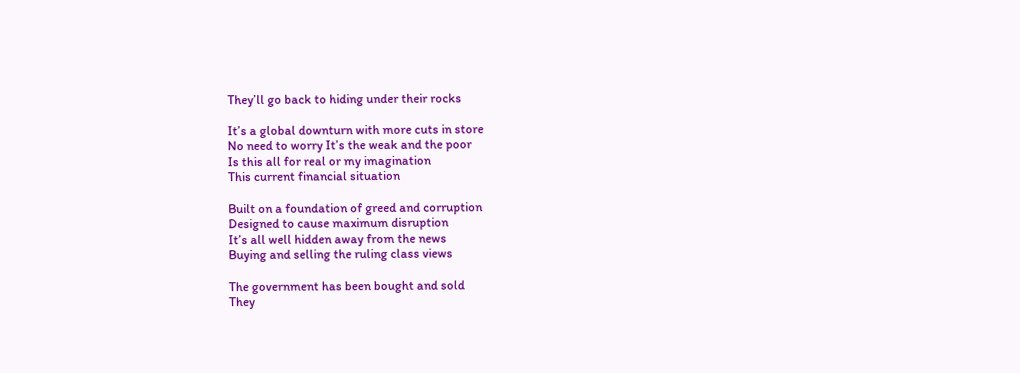They’ll go back to hiding under their rocks

It’s a global downturn with more cuts in store
No need to worry It’s the weak and the poor
Is this all for real or my imagination
This current financial situation

Built on a foundation of greed and corruption
Designed to cause maximum disruption
It’s all well hidden away from the news
Buying and selling the ruling class views

The government has been bought and sold
They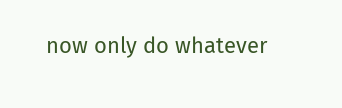now only do whatever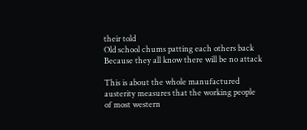their told
Old school chums patting each others back
Because they all know there will be no attack

This is about the whole manufactured austerity measures that the working people of most western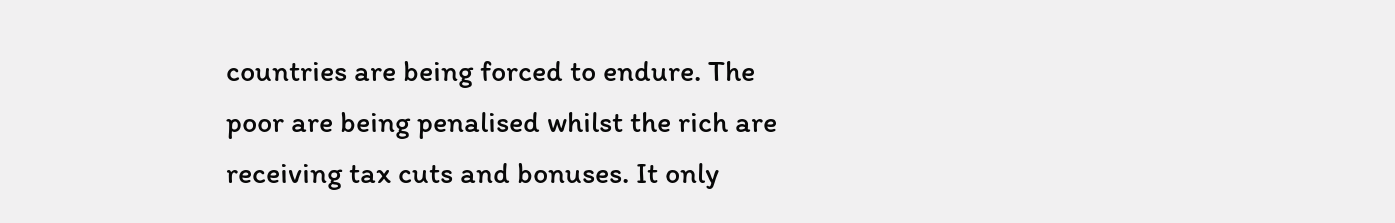countries are being forced to endure. The poor are being penalised whilst the rich are receiving tax cuts and bonuses. It only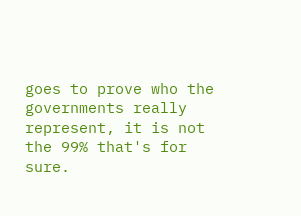goes to prove who the governments really represent, it is not the 99% that's for sure.